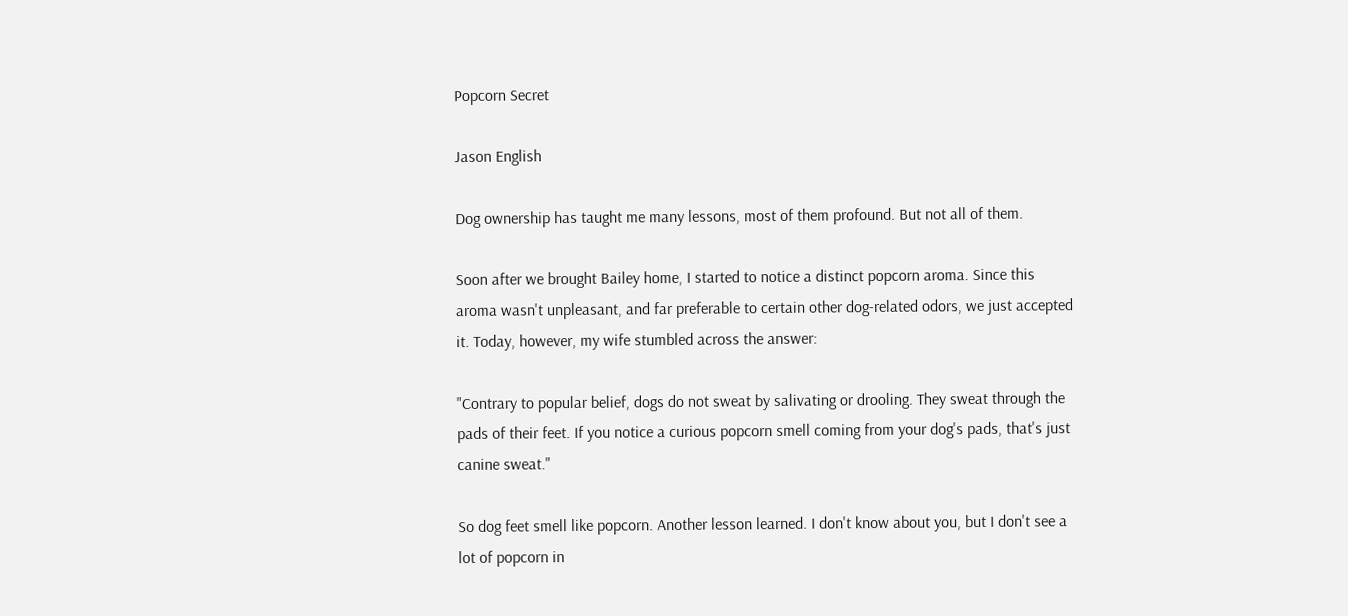Popcorn Secret

Jason English

Dog ownership has taught me many lessons, most of them profound. But not all of them.

Soon after we brought Bailey home, I started to notice a distinct popcorn aroma. Since this aroma wasn't unpleasant, and far preferable to certain other dog-related odors, we just accepted it. Today, however, my wife stumbled across the answer:

"Contrary to popular belief, dogs do not sweat by salivating or drooling. They sweat through the pads of their feet. If you notice a curious popcorn smell coming from your dog's pads, that's just canine sweat."

So dog feet smell like popcorn. Another lesson learned. I don't know about you, but I don't see a lot of popcorn in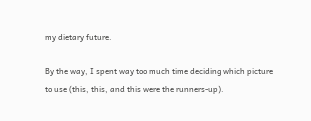my dietary future.

By the way, I spent way too much time deciding which picture to use (this, this, and this were the runners-up).